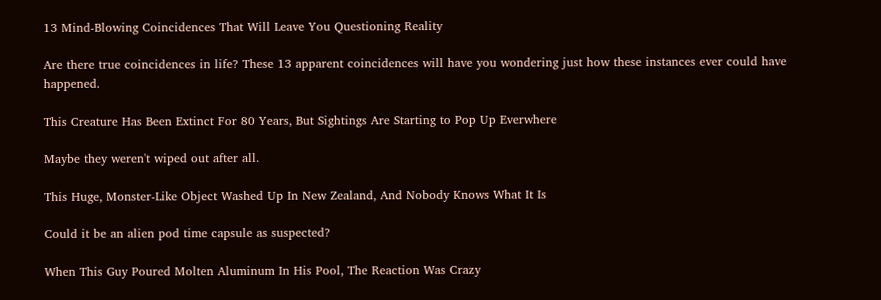13 Mind-Blowing Coincidences That Will Leave You Questioning Reality

Are there true coincidences in life? These 13 apparent coincidences will have you wondering just how these instances ever could have happened.

This Creature Has Been Extinct For 80 Years, But Sightings Are Starting to Pop Up Everwhere

Maybe they weren't wiped out after all.

This Huge, Monster-Like Object Washed Up In New Zealand, And Nobody Knows What It Is

Could it be an alien pod time capsule as suspected?

When This Guy Poured Molten Aluminum In His Pool, The Reaction Was Crazy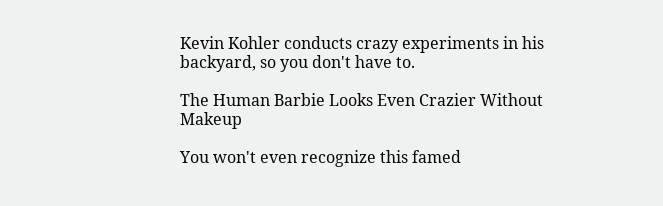Kevin Kohler conducts crazy experiments in his backyard, so you don't have to.

The Human Barbie Looks Even Crazier Without Makeup

You won't even recognize this famed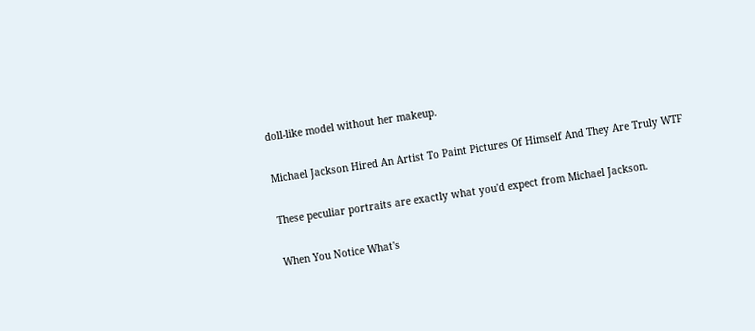doll-like model without her makeup.

Michael Jackson Hired An Artist To Paint Pictures Of Himself And They Are Truly WTF

These peculiar portraits are exactly what you'd expect from Michael Jackson.

When You Notice What's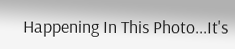Happening In This Photo...It's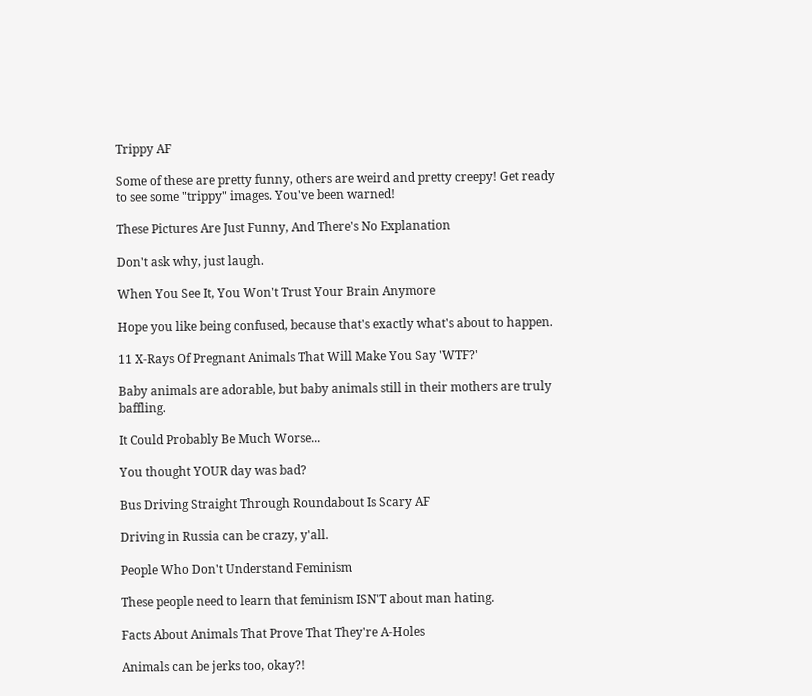Trippy AF

Some of these are pretty funny, others are weird and pretty creepy! Get ready to see some "trippy" images. You've been warned!

These Pictures Are Just Funny, And There's No Explanation

Don't ask why, just laugh.

When You See It, You Won't Trust Your Brain Anymore

Hope you like being confused, because that's exactly what's about to happen.

11 X-Rays Of Pregnant Animals That Will Make You Say 'WTF?'

Baby animals are adorable, but baby animals still in their mothers are truly baffling.

It Could Probably Be Much Worse...

You thought YOUR day was bad?

Bus Driving Straight Through Roundabout Is Scary AF

Driving in Russia can be crazy, y'all.

People Who Don't Understand Feminism

These people need to learn that feminism ISN'T about man hating.

Facts About Animals That Prove That They're A-Holes

Animals can be jerks too, okay?!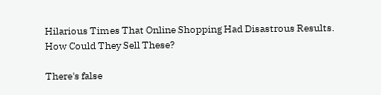Hilarious Times That Online Shopping Had Disastrous Results. How Could They Sell These?

There's false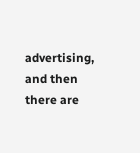advertising, and then there are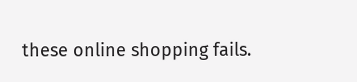these online shopping fails.